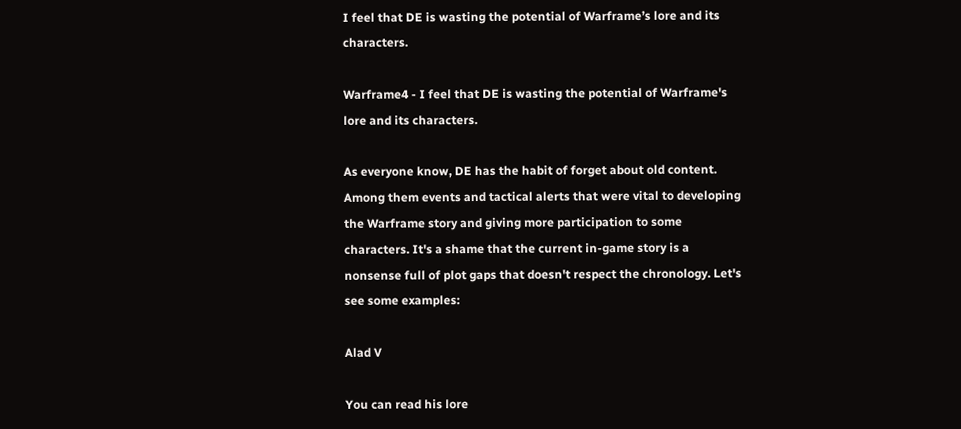I feel that DE is wasting the potential of Warframe’s lore and its characters.

Warframe4 - I feel that DE is wasting the potential of Warframe's lore and its characters.

As everyone know, DE has the habit of forget about old content. Among them events and tactical alerts that were vital to developing the Warframe story and giving more participation to some characters. It's a shame that the current in-game story is a nonsense full of plot gaps that doesn't respect the chronology. Let's see some examples:

Alad V

You can read his lore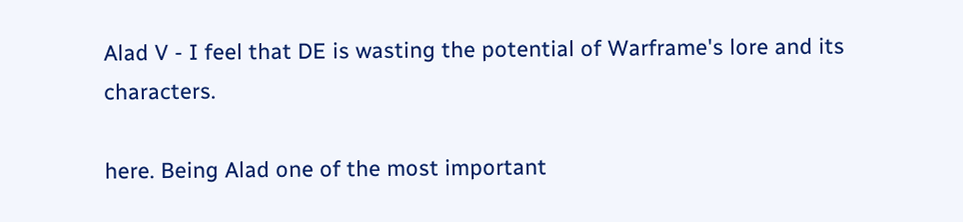Alad V - I feel that DE is wasting the potential of Warframe's lore and its characters.

here. Being Alad one of the most important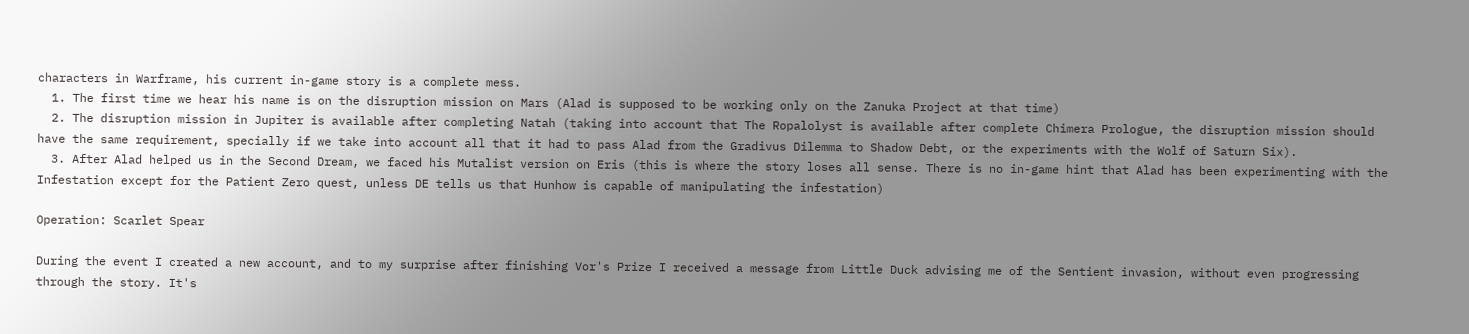characters in Warframe, his current in-game story is a complete mess.
  1. The first time we hear his name is on the disruption mission on Mars (Alad is supposed to be working only on the Zanuka Project at that time)
  2. The disruption mission in Jupiter is available after completing Natah (taking into account that The Ropalolyst is available after complete Chimera Prologue, the disruption mission should have the same requirement, specially if we take into account all that it had to pass Alad from the Gradivus Dilemma to Shadow Debt, or the experiments with the Wolf of Saturn Six).
  3. After Alad helped us in the Second Dream, we faced his Mutalist version on Eris (this is where the story loses all sense. There is no in-game hint that Alad has been experimenting with the Infestation except for the Patient Zero quest, unless DE tells us that Hunhow is capable of manipulating the infestation)

Operation: Scarlet Spear

During the event I created a new account, and to my surprise after finishing Vor's Prize I received a message from Little Duck advising me of the Sentient invasion, without even progressing through the story. It's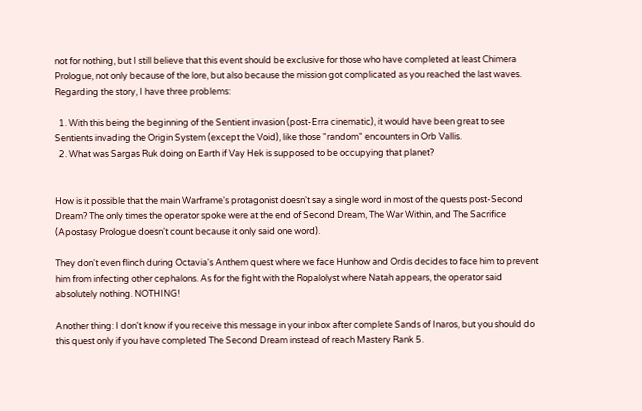not for nothing, but I still believe that this event should be exclusive for those who have completed at least Chimera Prologue, not only because of the lore, but also because the mission got complicated as you reached the last waves. Regarding the story, I have three problems:

  1. With this being the beginning of the Sentient invasion (post-Erra cinematic), it would have been great to see Sentients invading the Origin System (except the Void), like those "random" encounters in Orb Vallis.
  2. What was Sargas Ruk doing on Earth if Vay Hek is supposed to be occupying that planet?


How is it possible that the main Warframe's protagonist doesn't say a single word in most of the quests post-Second Dream? The only times the operator spoke were at the end of Second Dream, The War Within, and The Sacrifice (Apostasy Prologue doesn't count because it only said one word).

They don't even flinch during Octavia's Anthem quest where we face Hunhow and Ordis decides to face him to prevent him from infecting other cephalons. As for the fight with the Ropalolyst where Natah appears, the operator said absolutely nothing. NOTHING!

Another thing: I don't know if you receive this message in your inbox after complete Sands of Inaros, but you should do this quest only if you have completed The Second Dream instead of reach Mastery Rank 5.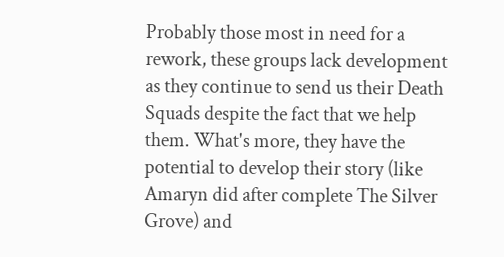Probably those most in need for a rework, these groups lack development as they continue to send us their Death Squads despite the fact that we help them. What's more, they have the potential to develop their story (like Amaryn did after complete The Silver Grove) and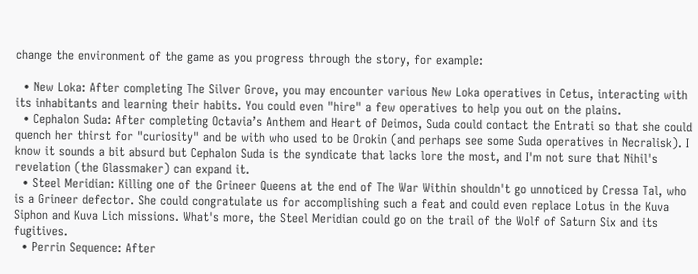change the environment of the game as you progress through the story, for example:

  • New Loka: After completing The Silver Grove, you may encounter various New Loka operatives in Cetus, interacting with its inhabitants and learning their habits. You could even "hire" a few operatives to help you out on the plains.
  • Cephalon Suda: After completing Octavia’s Anthem and Heart of Deimos, Suda could contact the Entrati so that she could quench her thirst for "curiosity" and be with who used to be Orokin (and perhaps see some Suda operatives in Necralisk). I know it sounds a bit absurd but Cephalon Suda is the syndicate that lacks lore the most, and I'm not sure that Nihil's revelation (the Glassmaker) can expand it.
  • Steel Meridian: Killing one of the Grineer Queens at the end of The War Within shouldn't go unnoticed by Cressa Tal, who is a Grineer defector. She could congratulate us for accomplishing such a feat and could even replace Lotus in the Kuva Siphon and Kuva Lich missions. What's more, the Steel Meridian could go on the trail of the Wolf of Saturn Six and its fugitives.
  • Perrin Sequence: After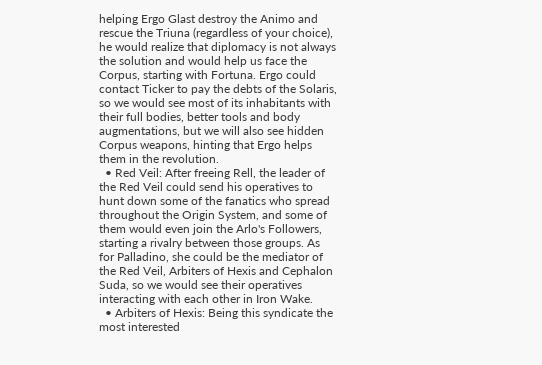helping Ergo Glast destroy the Animo and rescue the Triuna (regardless of your choice), he would realize that diplomacy is not always the solution and would help us face the Corpus, starting with Fortuna. Ergo could contact Ticker to pay the debts of the Solaris, so we would see most of its inhabitants with their full bodies, better tools and body augmentations, but we will also see hidden Corpus weapons, hinting that Ergo helps them in the revolution.
  • Red Veil: After freeing Rell, the leader of the Red Veil could send his operatives to hunt down some of the fanatics who spread throughout the Origin System, and some of them would even join the Arlo's Followers, starting a rivalry between those groups. As for Palladino, she could be the mediator of the Red Veil, Arbiters of Hexis and Cephalon Suda, so we would see their operatives interacting with each other in Iron Wake.
  • Arbiters of Hexis: Being this syndicate the most interested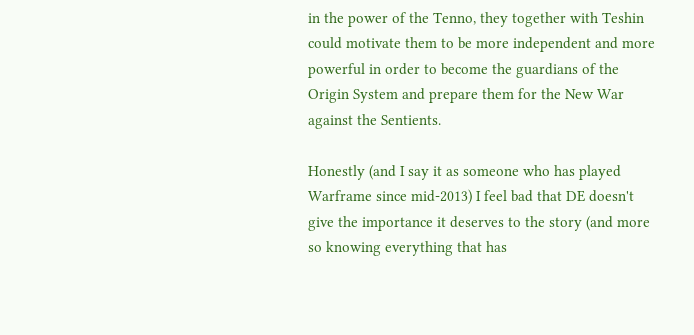in the power of the Tenno, they together with Teshin could motivate them to be more independent and more powerful in order to become the guardians of the Origin System and prepare them for the New War against the Sentients.

Honestly (and I say it as someone who has played Warframe since mid-2013) I feel bad that DE doesn't give the importance it deserves to the story (and more so knowing everything that has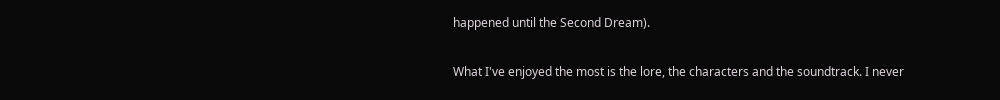happened until the Second Dream).

What I've enjoyed the most is the lore, the characters and the soundtrack. I never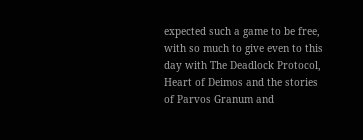expected such a game to be free, with so much to give even to this day with The Deadlock Protocol, Heart of Deimos and the stories of Parvos Granum and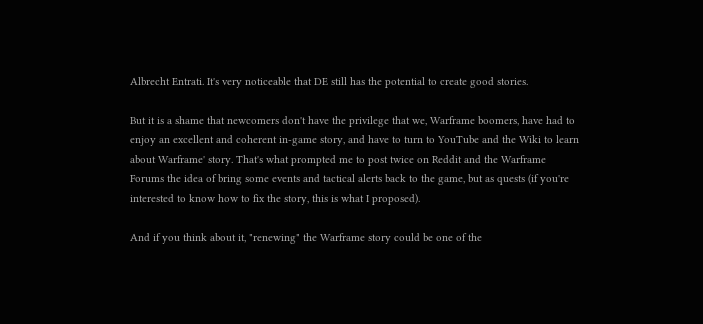Albrecht Entrati. It's very noticeable that DE still has the potential to create good stories.

But it is a shame that newcomers don't have the privilege that we, Warframe boomers, have had to enjoy an excellent and coherent in-game story, and have to turn to YouTube and the Wiki to learn about Warframe' story. That's what prompted me to post twice on Reddit and the Warframe Forums the idea of bring some events and tactical alerts back to the game, but as quests (if you're interested to know how to fix the story, this is what I proposed).

And if you think about it, "renewing" the Warframe story could be one of the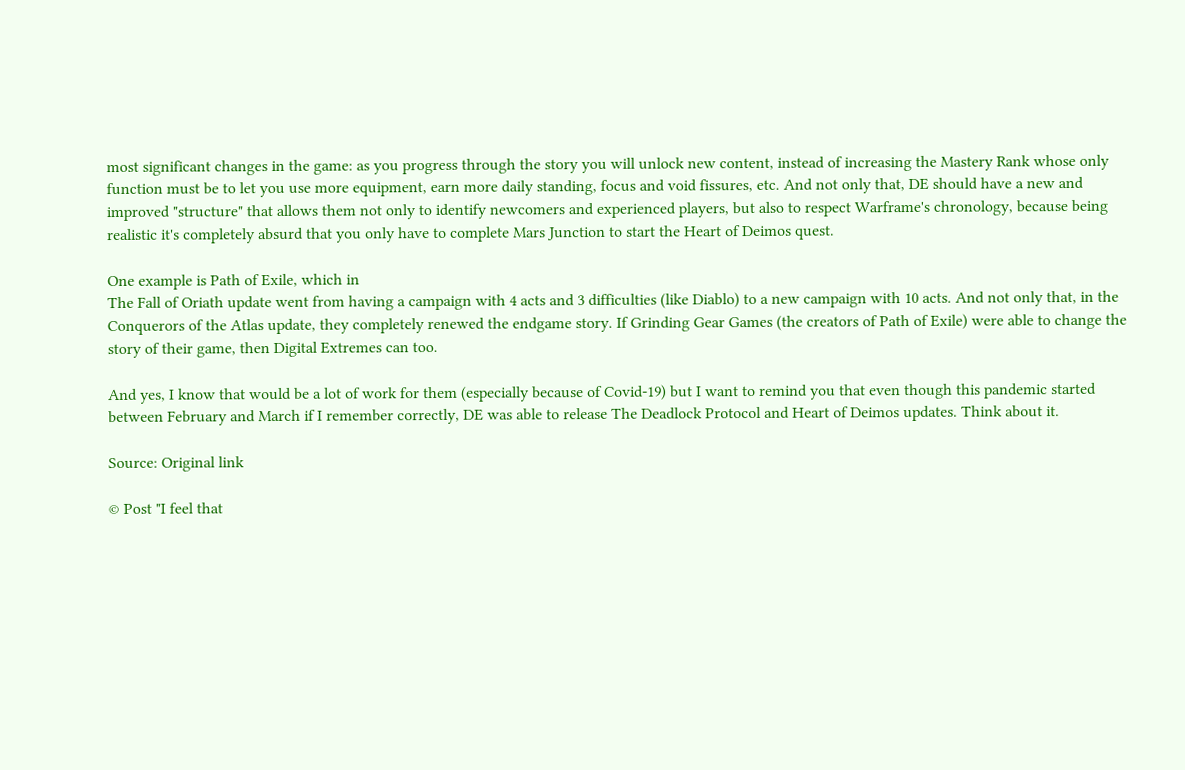most significant changes in the game: as you progress through the story you will unlock new content, instead of increasing the Mastery Rank whose only function must be to let you use more equipment, earn more daily standing, focus and void fissures, etc. And not only that, DE should have a new and improved "structure" that allows them not only to identify newcomers and experienced players, but also to respect Warframe's chronology, because being realistic it's completely absurd that you only have to complete Mars Junction to start the Heart of Deimos quest.

One example is Path of Exile, which in
The Fall of Oriath update went from having a campaign with 4 acts and 3 difficulties (like Diablo) to a new campaign with 10 acts. And not only that, in the
Conquerors of the Atlas update, they completely renewed the endgame story. If Grinding Gear Games (the creators of Path of Exile) were able to change the story of their game, then Digital Extremes can too.

And yes, I know that would be a lot of work for them (especially because of Covid-19) but I want to remind you that even though this pandemic started between February and March if I remember correctly, DE was able to release The Deadlock Protocol and Heart of Deimos updates. Think about it.

Source: Original link

© Post "I feel that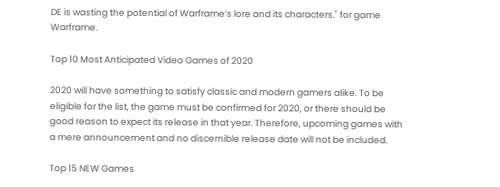DE is wasting the potential of Warframe’s lore and its characters." for game Warframe.

Top 10 Most Anticipated Video Games of 2020

2020 will have something to satisfy classic and modern gamers alike. To be eligible for the list, the game must be confirmed for 2020, or there should be good reason to expect its release in that year. Therefore, upcoming games with a mere announcement and no discernible release date will not be included.

Top 15 NEW Games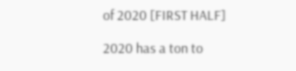of 2020 [FIRST HALF]

2020 has a ton to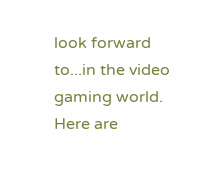look forward to...in the video gaming world. Here are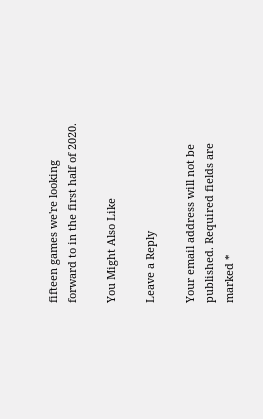fifteen games we're looking forward to in the first half of 2020.

You Might Also Like

Leave a Reply

Your email address will not be published. Required fields are marked *